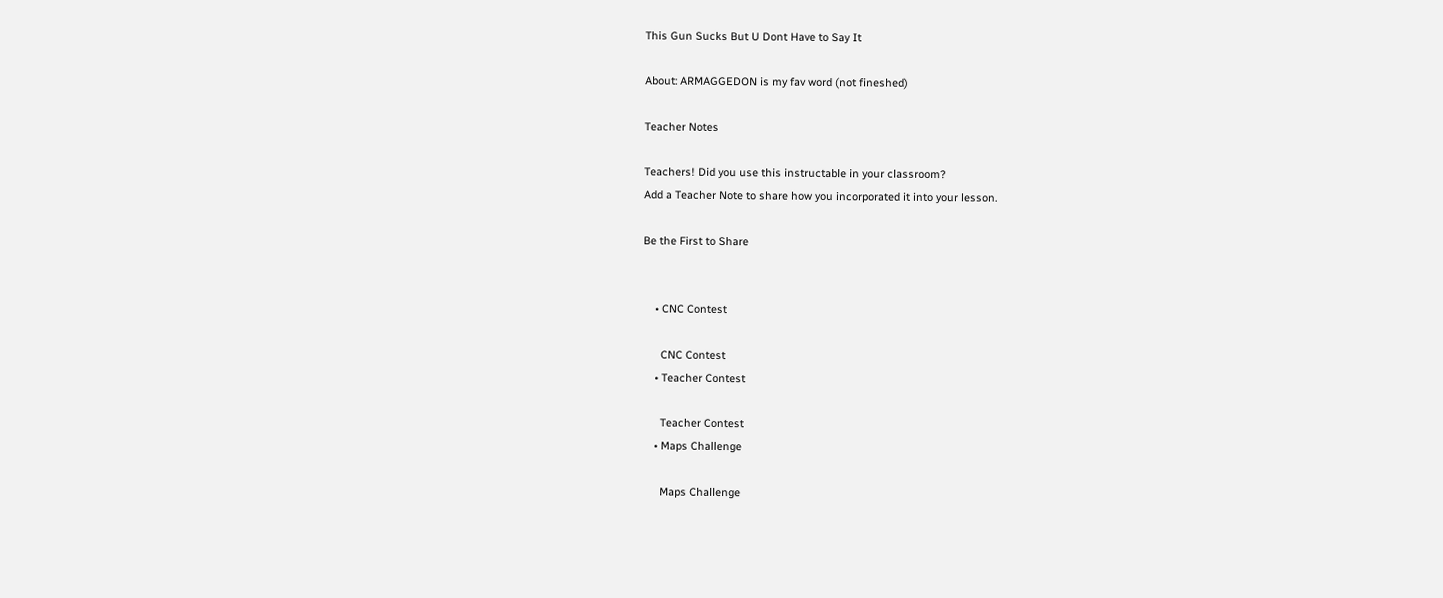This Gun Sucks But U Dont Have to Say It

About: ARMAGGEDON is my fav word (not fineshed)

Teacher Notes

Teachers! Did you use this instructable in your classroom?
Add a Teacher Note to share how you incorporated it into your lesson.

Be the First to Share


    • CNC Contest

      CNC Contest
    • Teacher Contest

      Teacher Contest
    • Maps Challenge

      Maps Challenge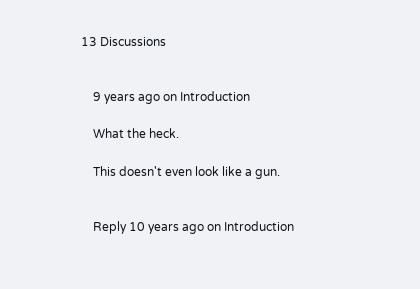13 Discussions


    9 years ago on Introduction

    What the heck.

    This doesn't even look like a gun.


    Reply 10 years ago on Introduction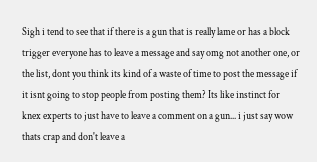Sigh i tend to see that if there is a gun that is really lame or has a block trigger everyone has to leave a message and say omg not another one, or the list, dont you think its kind of a waste of time to post the message if it isnt going to stop people from posting them? Its like instinct for knex experts to just have to leave a comment on a gun... i just say wow thats crap and don't leave a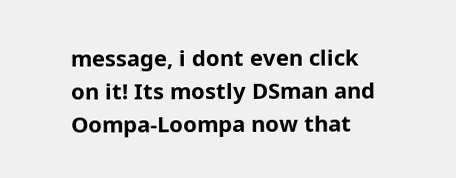message, i dont even click on it! Its mostly DSman and Oompa-Loompa now that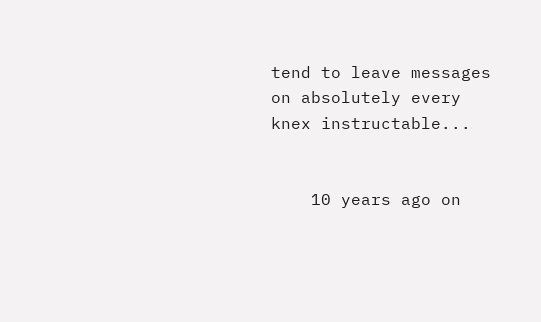tend to leave messages on absolutely every knex instructable...


    10 years ago on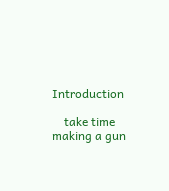Introduction

    take time making a gun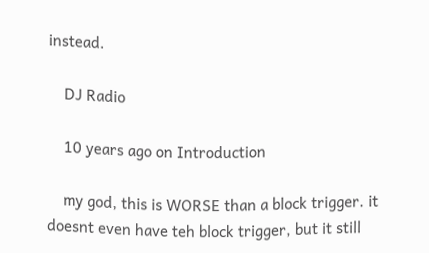instead.

    DJ Radio

    10 years ago on Introduction

    my god, this is WORSE than a block trigger. it doesnt even have teh block trigger, but it still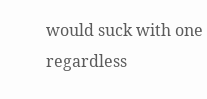would suck with one regardless